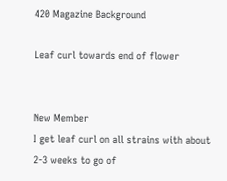420 Magazine Background

Leaf curl towards end of flower


New Member
I get leaf curl on all strains with about 2-3 weeks to go of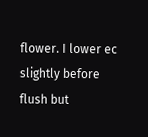flower. I lower ec slightly before flush but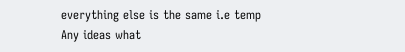everything else is the same i.e temp
Any ideas what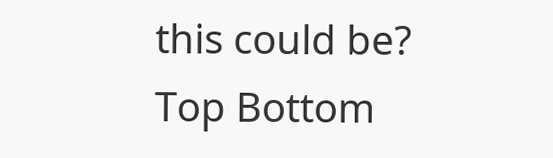this could be?
Top Bottom